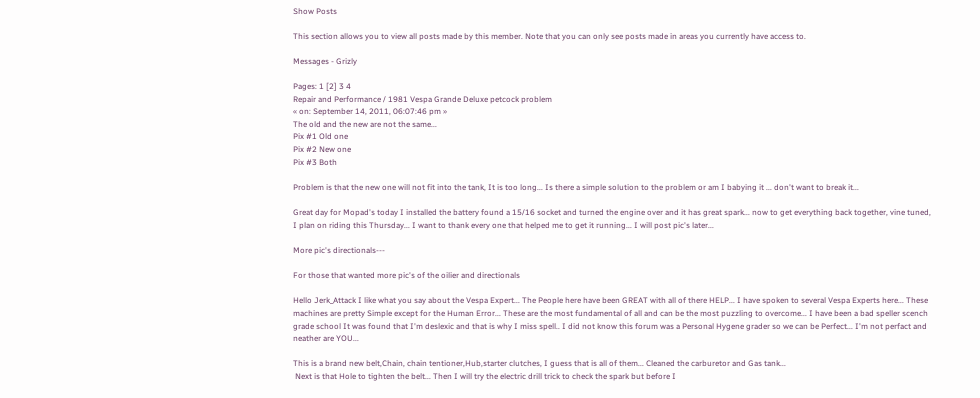Show Posts

This section allows you to view all posts made by this member. Note that you can only see posts made in areas you currently have access to.

Messages - Grizly

Pages: 1 [2] 3 4
Repair and Performance / 1981 Vespa Grande Deluxe petcock problem
« on: September 14, 2011, 06:07:46 pm »
The old and the new are not the same...
Pix #1 Old one
Pix #2 New one
Pix #3 Both

Problem is that the new one will not fit into the tank, It is too long... Is there a simple solution to the problem or am I babying it ... don't want to break it...

Great day for Mopad's today I installed the battery found a 15/16 socket and turned the engine over and it has great spark... now to get everything back together, vine tuned, I plan on riding this Thursday... I want to thank every one that helped me to get it running... I will post pic's later...

More pic's directionals---

For those that wanted more pic's of the oilier and directionals

Hello Jerk_Attack I like what you say about the Vespa Expert... The People here have been GREAT with all of there HELP... I have spoken to several Vespa Experts here... These machines are pretty Simple except for the Human Error... These are the most fundamental of all and can be the most puzzling to overcome... I have been a bad speller scench grade school It was found that I'm deslexic and that is why I miss spell.. I did not know this forum was a Personal Hygene grader so we can be Perfect... I'm not perfact and neather are YOU...

This is a brand new belt,Chain, chain tentioner,Hub,starter clutches, I guess that is all of them... Cleaned the carburetor and Gas tank...
 Next is that Hole to tighten the belt... Then I will try the electric drill trick to check the spark but before I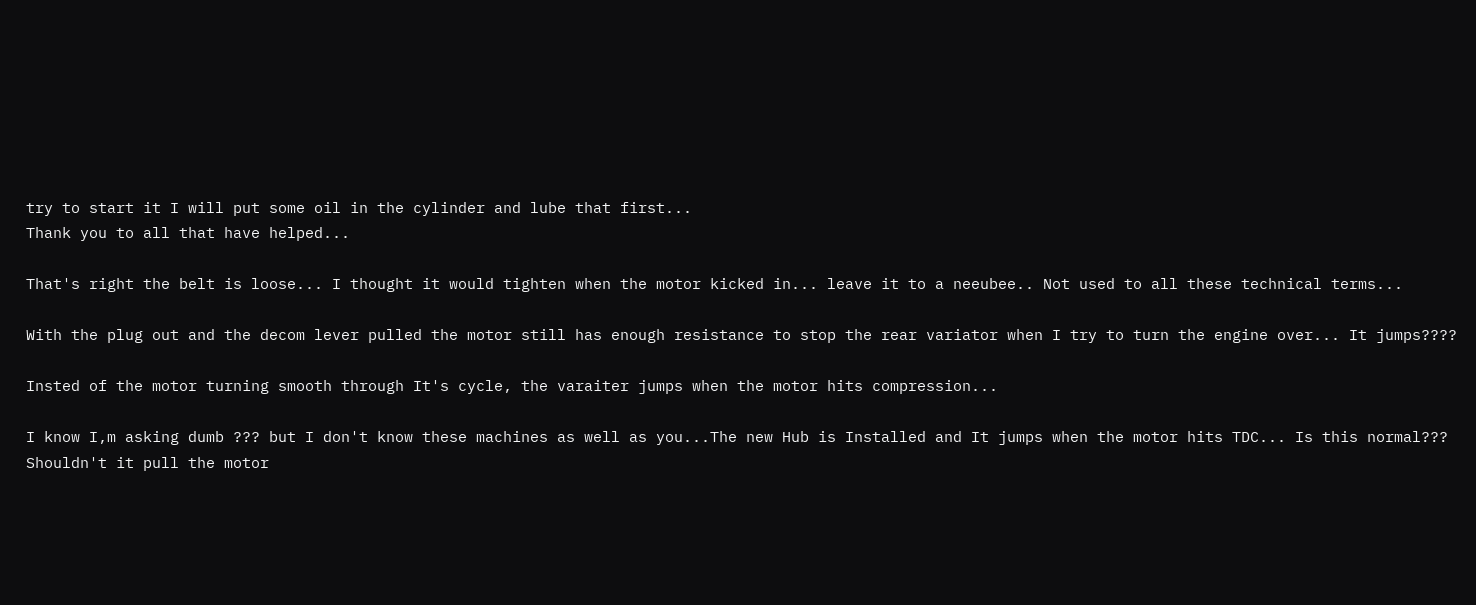try to start it I will put some oil in the cylinder and lube that first...
Thank you to all that have helped...

That's right the belt is loose... I thought it would tighten when the motor kicked in... leave it to a neeubee.. Not used to all these technical terms...

With the plug out and the decom lever pulled the motor still has enough resistance to stop the rear variator when I try to turn the engine over... It jumps????

Insted of the motor turning smooth through It's cycle, the varaiter jumps when the motor hits compression...

I know I,m asking dumb ??? but I don't know these machines as well as you...The new Hub is Installed and It jumps when the motor hits TDC... Is this normal??? Shouldn't it pull the motor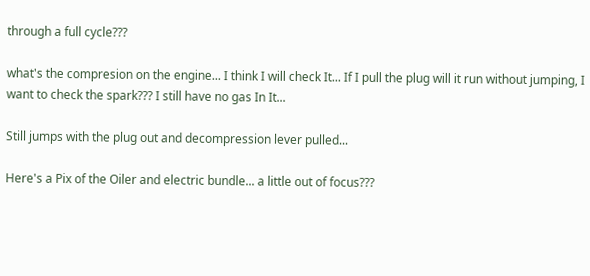through a full cycle???

what's the compresion on the engine... I think I will check It... If I pull the plug will it run without jumping, I want to check the spark??? I still have no gas In It...

Still jumps with the plug out and decompression lever pulled...

Here's a Pix of the Oiler and electric bundle... a little out of focus???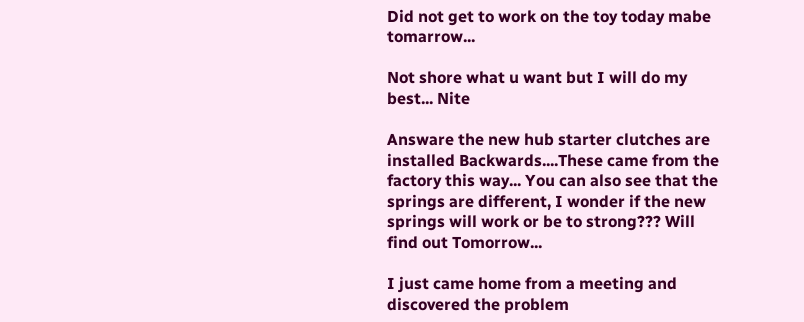Did not get to work on the toy today mabe tomarrow...

Not shore what u want but I will do my best... Nite

Answare the new hub starter clutches are installed Backwards....These came from the factory this way... You can also see that the springs are different, I wonder if the new springs will work or be to strong??? Will find out Tomorrow...

I just came home from a meeting and discovered the problem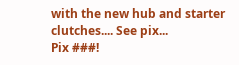with the new hub and starter clutches.... See pix...
Pix ###!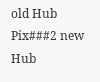old Hub
Pix###2 new Hub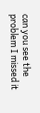can you see the problem I missed it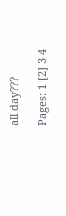all day???

Pages: 1 [2] 3 4